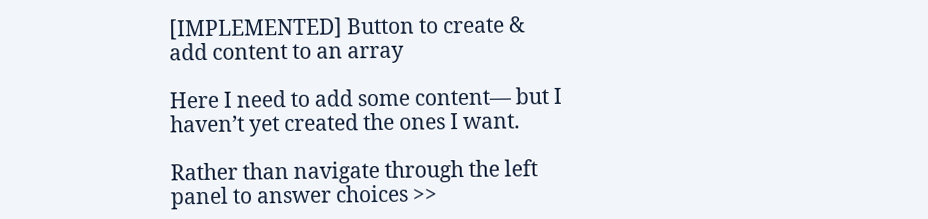[IMPLEMENTED] Button to create & add content to an array

Here I need to add some content— but I haven’t yet created the ones I want.

Rather than navigate through the left panel to answer choices >>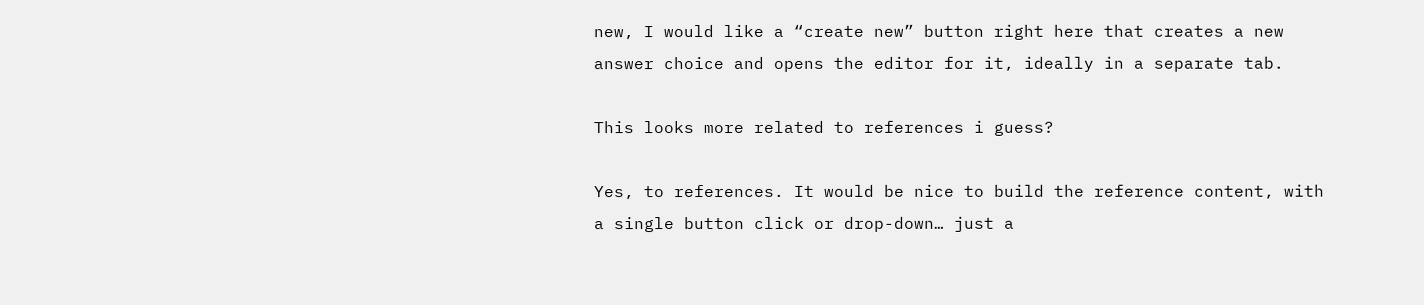new, I would like a “create new” button right here that creates a new answer choice and opens the editor for it, ideally in a separate tab.

This looks more related to references i guess?

Yes, to references. It would be nice to build the reference content, with a single button click or drop-down… just a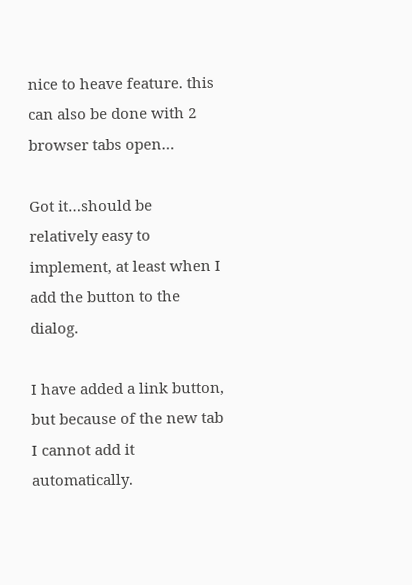nice to heave feature. this can also be done with 2 browser tabs open…

Got it…should be relatively easy to implement, at least when I add the button to the dialog.

I have added a link button, but because of the new tab I cannot add it automatically.